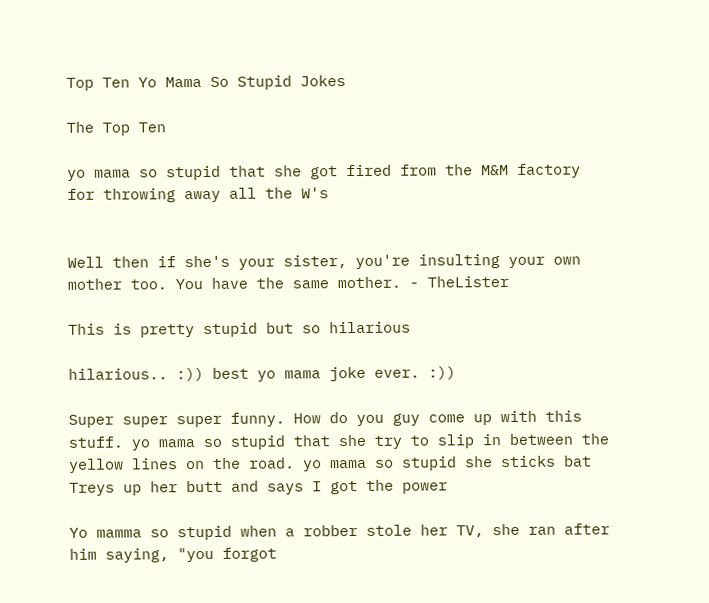Top Ten Yo Mama So Stupid Jokes

The Top Ten

yo mama so stupid that she got fired from the M&M factory for throwing away all the W's


Well then if she's your sister, you're insulting your own mother too. You have the same mother. - TheLister

This is pretty stupid but so hilarious

hilarious.. :)) best yo mama joke ever. :))

Super super super funny. How do you guy come up with this stuff. yo mama so stupid that she try to slip in between the yellow lines on the road. yo mama so stupid she sticks bat
Treys up her butt and says I got the power

Yo mamma so stupid when a robber stole her TV, she ran after him saying, "you forgot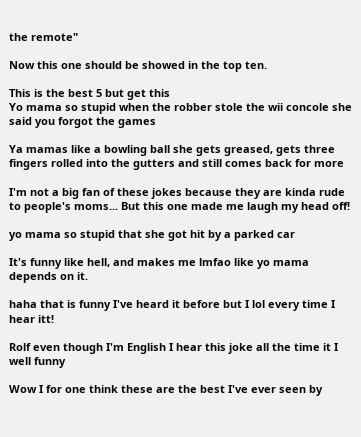the remote"

Now this one should be showed in the top ten.

This is the best 5 but get this
Yo mama so stupid when the robber stole the wii concole she said you forgot the games

Ya mamas like a bowling ball she gets greased, gets three fingers rolled into the gutters and still comes back for more

I'm not a big fan of these jokes because they are kinda rude to people's moms... But this one made me laugh my head off!

yo mama so stupid that she got hit by a parked car

It's funny like hell, and makes me lmfao like yo mama depends on it.

haha that is funny I've heard it before but I lol every time I hear itt!

Rolf even though I'm English I hear this joke all the time it I well funny

Wow I for one think these are the best I've ever seen by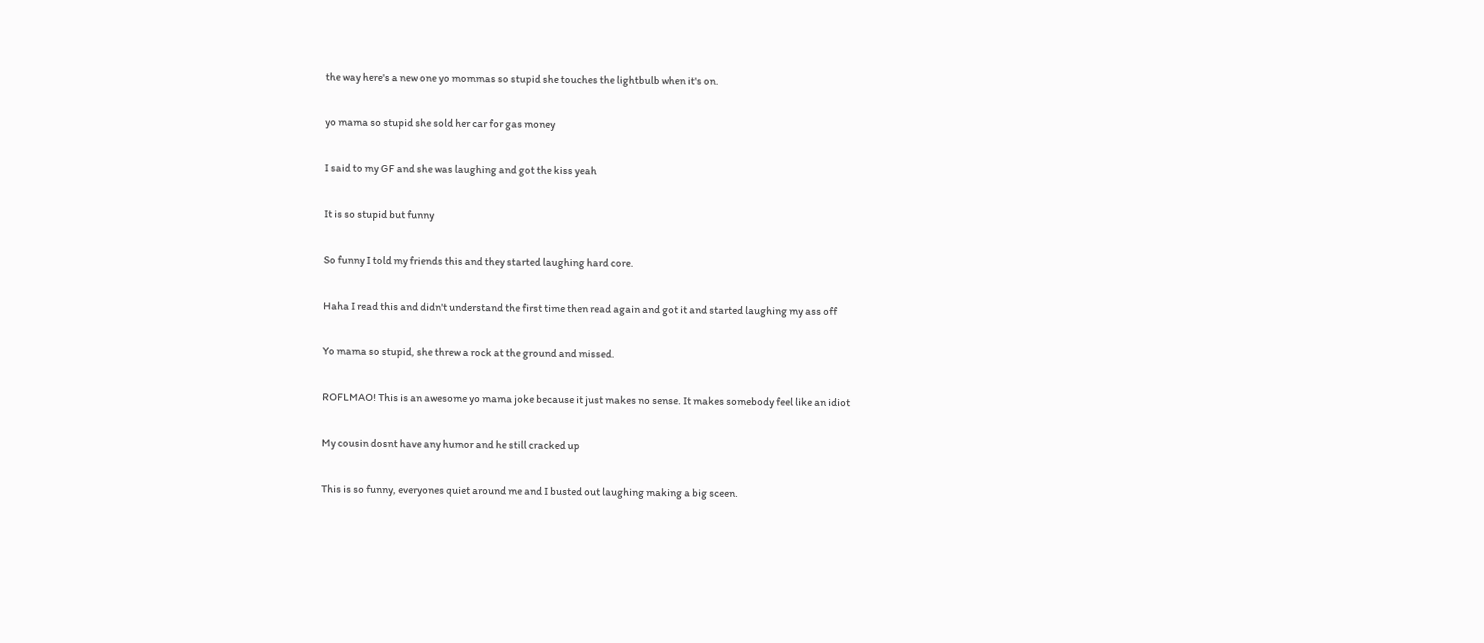the way here's a new one yo mommas so stupid she touches the lightbulb when it's on.

yo mama so stupid she sold her car for gas money

I said to my GF and she was laughing and got the kiss yeah

It is so stupid but funny

So funny I told my friends this and they started laughing hard core.

Haha I read this and didn't understand the first time then read again and got it and started laughing my ass off

Yo mama so stupid, she threw a rock at the ground and missed.

ROFLMAO! This is an awesome yo mama joke because it just makes no sense. It makes somebody feel like an idiot

My cousin dosnt have any humor and he still cracked up

This is so funny, everyones quiet around me and I busted out laughing making a big sceen.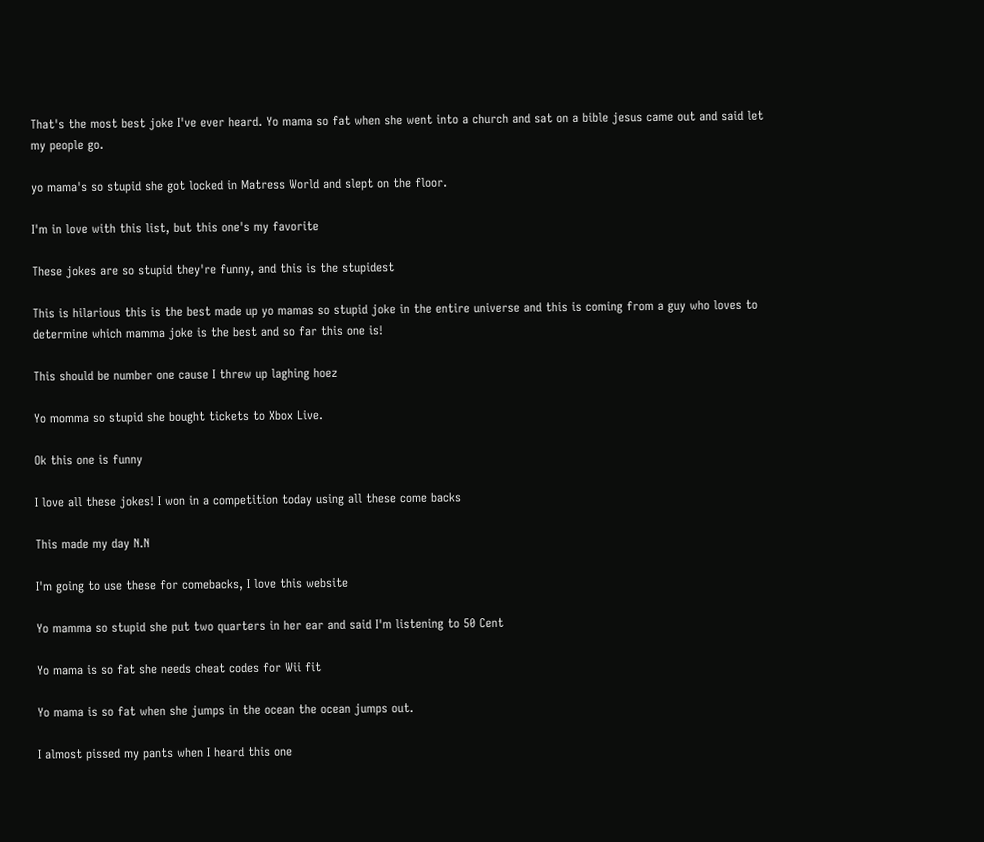That's the most best joke I've ever heard. Yo mama so fat when she went into a church and sat on a bible jesus came out and said let my people go.

yo mama's so stupid she got locked in Matress World and slept on the floor.

I'm in love with this list, but this one's my favorite

These jokes are so stupid they're funny, and this is the stupidest

This is hilarious this is the best made up yo mamas so stupid joke in the entire universe and this is coming from a guy who loves to determine which mamma joke is the best and so far this one is!

This should be number one cause I threw up laghing hoez

Yo momma so stupid she bought tickets to Xbox Live.

Ok this one is funny

I love all these jokes! I won in a competition today using all these come backs

This made my day N.N

I'm going to use these for comebacks, I love this website

Yo mamma so stupid she put two quarters in her ear and said I'm listening to 50 Cent

Yo mama is so fat she needs cheat codes for Wii fit

Yo mama is so fat when she jumps in the ocean the ocean jumps out.

I almost pissed my pants when I heard this one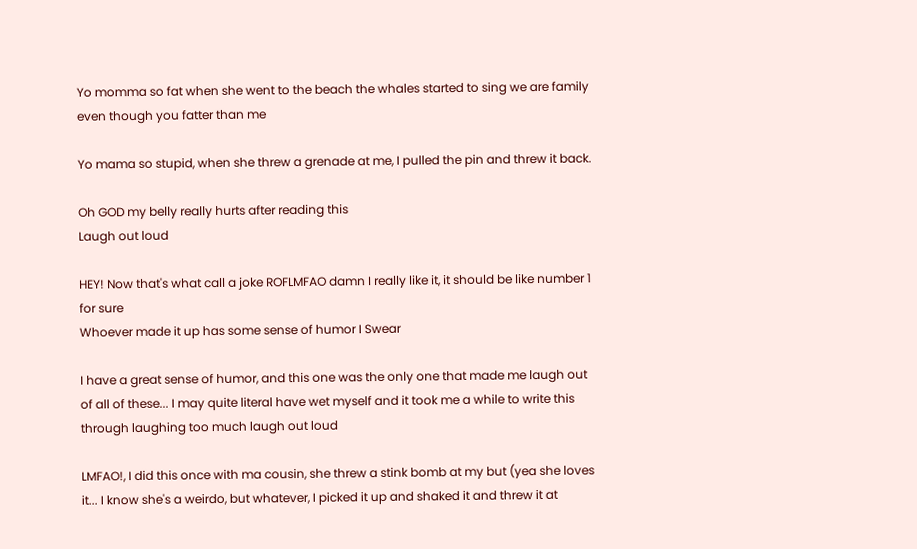Yo momma so fat when she went to the beach the whales started to sing we are family even though you fatter than me

Yo mama so stupid, when she threw a grenade at me, I pulled the pin and threw it back.

Oh GOD my belly really hurts after reading this
Laugh out loud

HEY! Now that's what call a joke ROFLMFAO damn I really like it, it should be like number 1 for sure
Whoever made it up has some sense of humor I Swear

I have a great sense of humor, and this one was the only one that made me laugh out of all of these... I may quite literal have wet myself and it took me a while to write this through laughing too much laugh out loud

LMFAO!, I did this once with ma cousin, she threw a stink bomb at my but (yea she loves it... I know she's a weirdo, but whatever, I picked it up and shaked it and threw it at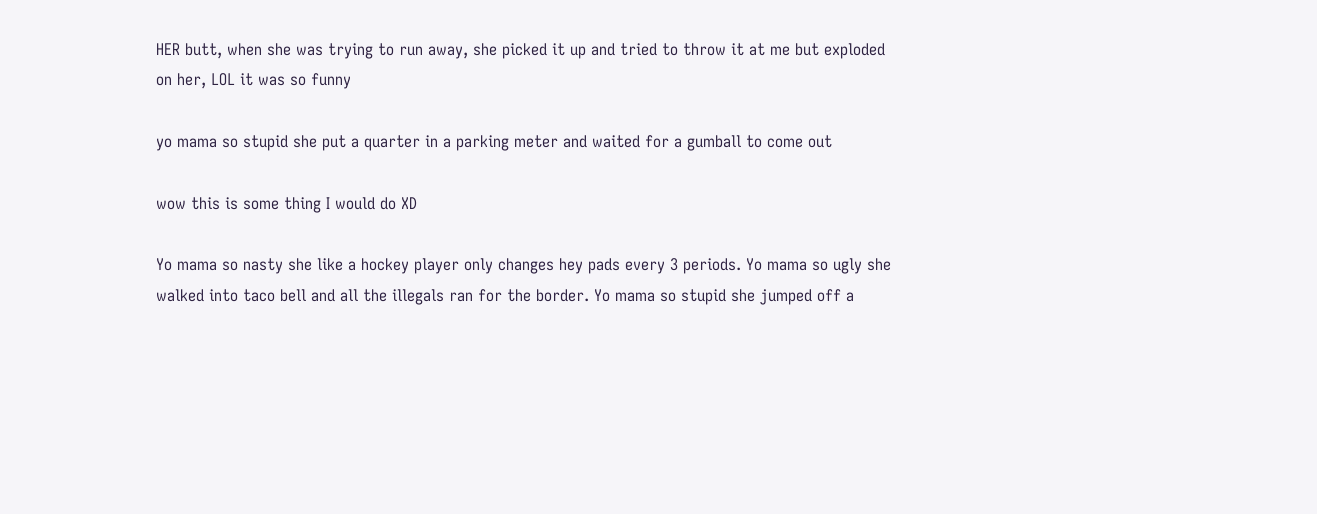HER butt, when she was trying to run away, she picked it up and tried to throw it at me but exploded on her, LOL it was so funny

yo mama so stupid she put a quarter in a parking meter and waited for a gumball to come out

wow this is some thing I would do XD

Yo mama so nasty she like a hockey player only changes hey pads every 3 periods. Yo mama so ugly she walked into taco bell and all the illegals ran for the border. Yo mama so stupid she jumped off a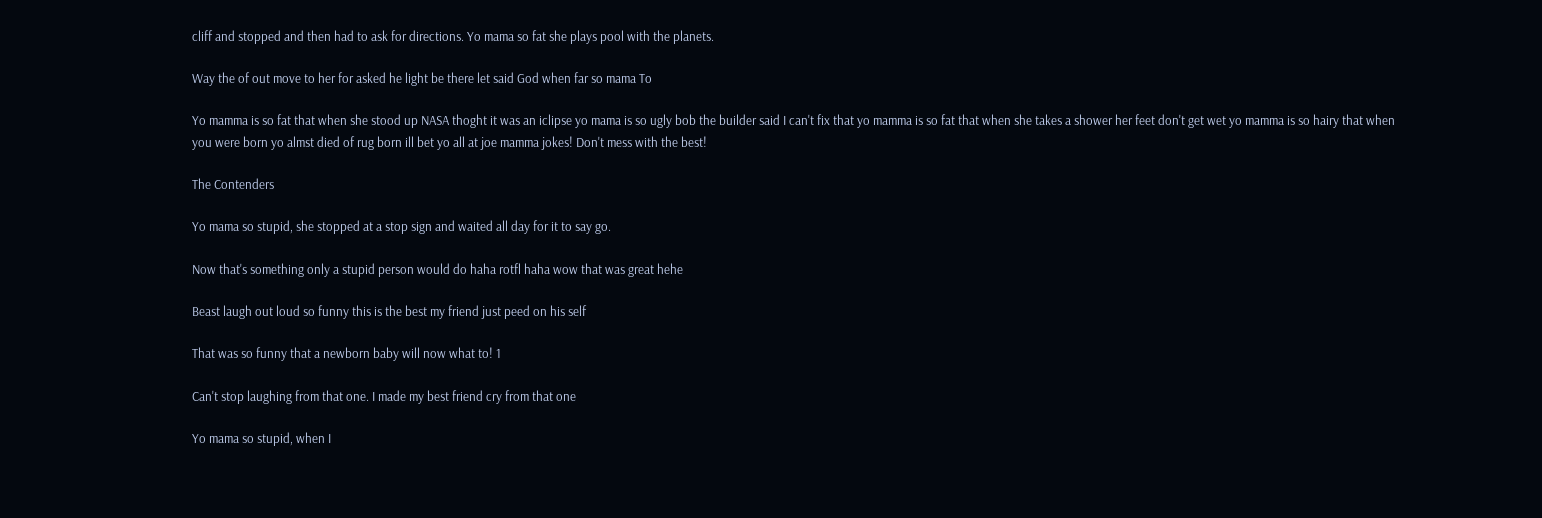cliff and stopped and then had to ask for directions. Yo mama so fat she plays pool with the planets.

Way the of out move to her for asked he light be there let said God when far so mama To

Yo mamma is so fat that when she stood up NASA thoght it was an iclipse yo mama is so ugly bob the builder said I can't fix that yo mamma is so fat that when she takes a shower her feet don't get wet yo mamma is so hairy that when you were born yo almst died of rug born ill bet yo all at joe mamma jokes! Don't mess with the best!

The Contenders

Yo mama so stupid, she stopped at a stop sign and waited all day for it to say go.

Now that's something only a stupid person would do haha rotfl haha wow that was great hehe

Beast laugh out loud so funny this is the best my friend just peed on his self

That was so funny that a newborn baby will now what to! 1

Can't stop laughing from that one. I made my best friend cry from that one

Yo mama so stupid, when I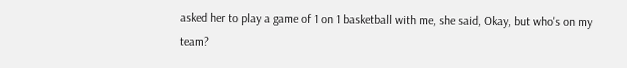asked her to play a game of 1 on 1 basketball with me, she said, Okay, but who's on my team?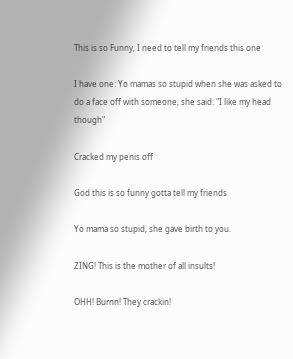This is so Funny, I need to tell my friends this one

I have one: Yo mamas so stupid when she was asked to do a face off with someone, she said: "I like my head though"

Cracked my penis off

God this is so funny gotta tell my friends

Yo mama so stupid, she gave birth to you.

ZING! This is the mother of all insults!

OHH! Burnn! They crackin!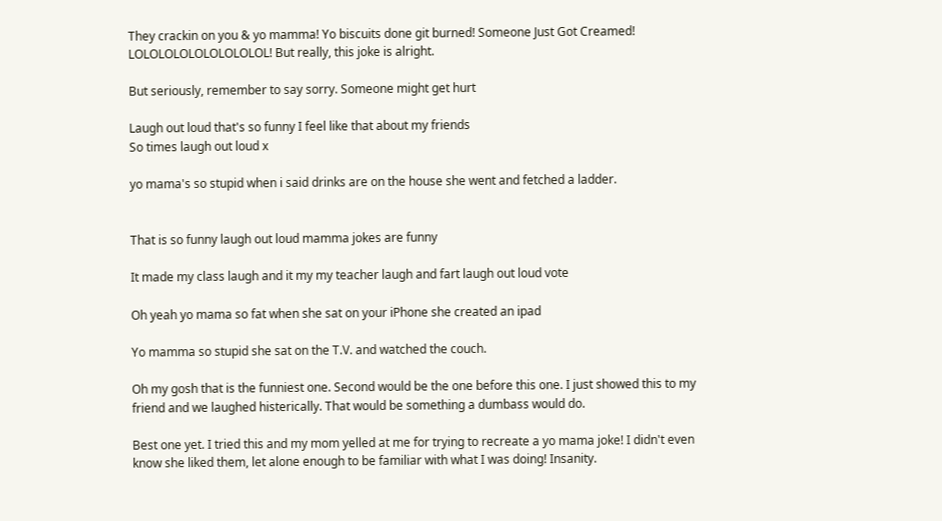They crackin on you & yo mamma! Yo biscuits done git burned! Someone Just Got Creamed! LOLOLOLOLOLOLOLOLOL! But really, this joke is alright.

But seriously, remember to say sorry. Someone might get hurt

Laugh out loud that's so funny I feel like that about my friends
So times laugh out loud x

yo mama's so stupid when i said drinks are on the house she went and fetched a ladder.


That is so funny laugh out loud mamma jokes are funny

It made my class laugh and it my my teacher laugh and fart laugh out loud vote

Oh yeah yo mama so fat when she sat on your iPhone she created an ipad

Yo mamma so stupid she sat on the T.V. and watched the couch.

Oh my gosh that is the funniest one. Second would be the one before this one. I just showed this to my friend and we laughed histerically. That would be something a dumbass would do.

Best one yet. I tried this and my mom yelled at me for trying to recreate a yo mama joke! I didn't even know she liked them, let alone enough to be familiar with what I was doing! Insanity.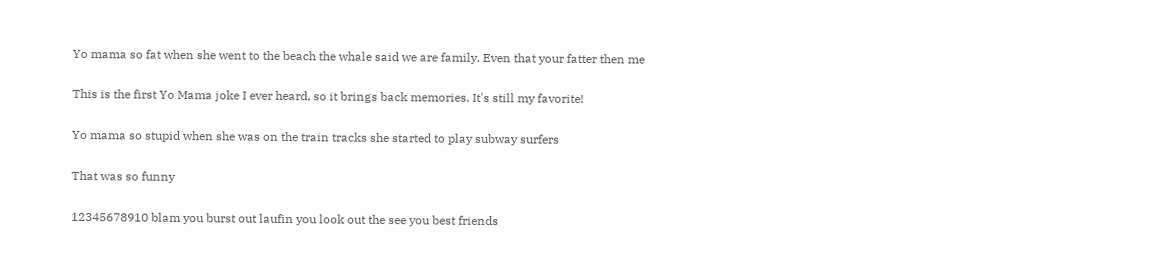Yo mama so fat when she went to the beach the whale said we are family. Even that your fatter then me

This is the first Yo Mama joke I ever heard, so it brings back memories. It's still my favorite!

Yo mama so stupid when she was on the train tracks she started to play subway surfers

That was so funny

12345678910 blam you burst out laufin you look out the see you best friends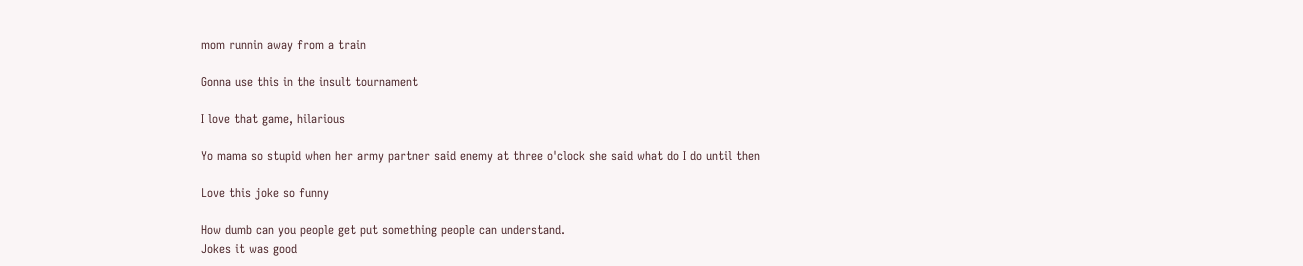mom runnin away from a train

Gonna use this in the insult tournament

I love that game, hilarious

Yo mama so stupid when her army partner said enemy at three o'clock she said what do I do until then

Love this joke so funny

How dumb can you people get put something people can understand.
Jokes it was good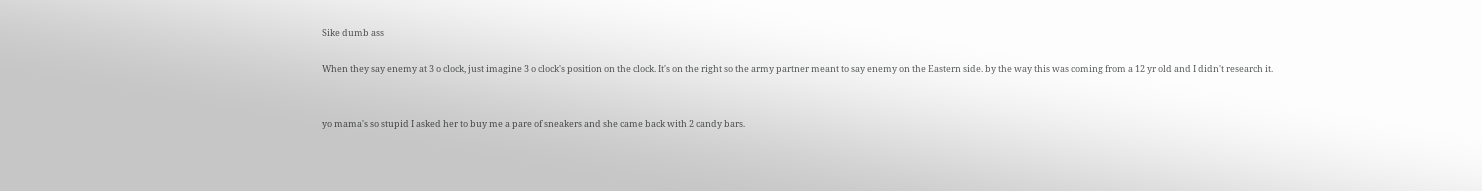Sike dumb ass

When they say enemy at 3 o clock, just imagine 3 o clock's position on the clock. It's on the right so the army partner meant to say enemy on the Eastern side. by the way this was coming from a 12 yr old and I didn't research it.


yo mama's so stupid I asked her to buy me a pare of sneakers and she came back with 2 candy bars.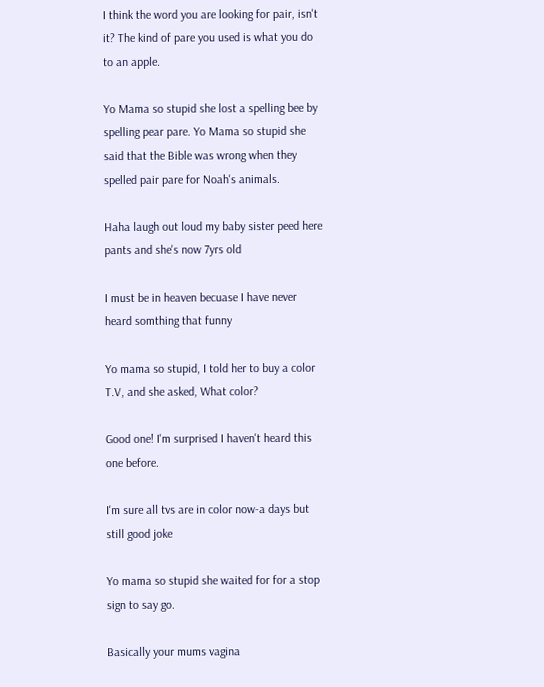I think the word you are looking for pair, isn't it? The kind of pare you used is what you do to an apple.

Yo Mama so stupid she lost a spelling bee by spelling pear pare. Yo Mama so stupid she said that the Bible was wrong when they spelled pair pare for Noah's animals.

Haha laugh out loud my baby sister peed here pants and she's now 7yrs old

I must be in heaven becuase I have never heard somthing that funny

Yo mama so stupid, I told her to buy a color T.V, and she asked, What color?

Good one! I'm surprised I haven't heard this one before.

I'm sure all tvs are in color now-a days but still good joke

Yo mama so stupid she waited for for a stop sign to say go.

Basically your mums vagina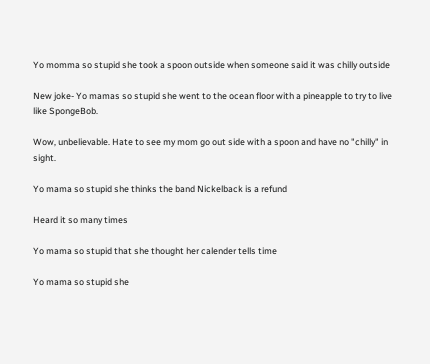Yo momma so stupid she took a spoon outside when someone said it was chilly outside

New joke- Yo mamas so stupid she went to the ocean floor with a pineapple to try to live like SpongeBob.

Wow, unbelievable. Hate to see my mom go out side with a spoon and have no "chilly" in sight.

Yo mama so stupid she thinks the band Nickelback is a refund

Heard it so many times

Yo mama so stupid that she thought her calender tells time

Yo mama so stupid she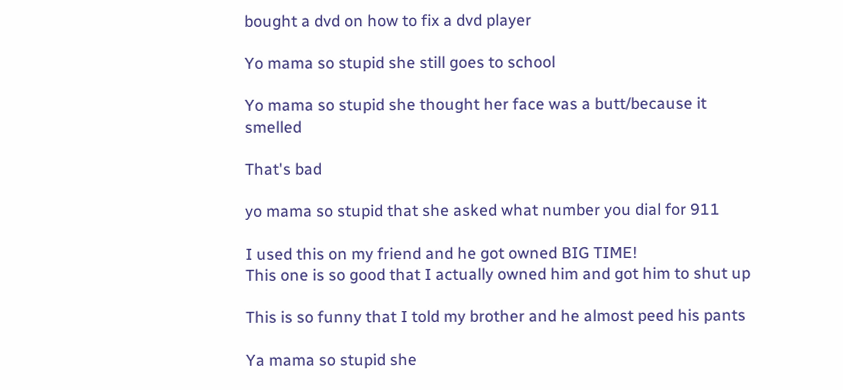bought a dvd on how to fix a dvd player

Yo mama so stupid she still goes to school

Yo mama so stupid she thought her face was a butt/because it smelled

That's bad

yo mama so stupid that she asked what number you dial for 911

I used this on my friend and he got owned BIG TIME!
This one is so good that I actually owned him and got him to shut up

This is so funny that I told my brother and he almost peed his pants

Ya mama so stupid she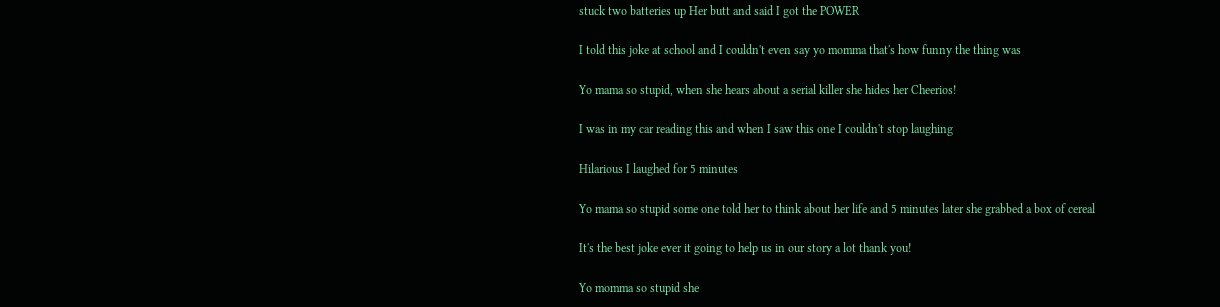stuck two batteries up Her butt and said I got the POWER

I told this joke at school and I couldn't even say yo momma that's how funny the thing was

Yo mama so stupid, when she hears about a serial killer she hides her Cheerios!

I was in my car reading this and when I saw this one I couldn't stop laughing

Hilarious I laughed for 5 minutes

Yo mama so stupid some one told her to think about her life and 5 minutes later she grabbed a box of cereal

It's the best joke ever it going to help us in our story a lot thank you!

Yo momma so stupid she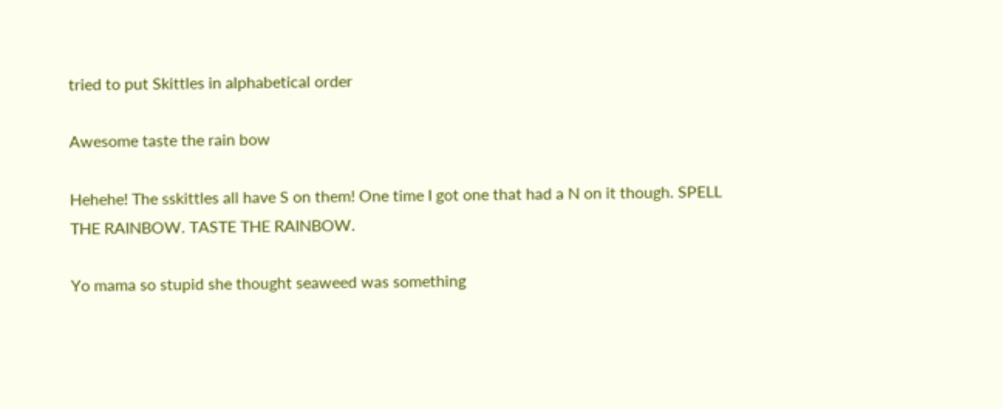tried to put Skittles in alphabetical order

Awesome taste the rain bow

Hehehe! The sskittles all have S on them! One time I got one that had a N on it though. SPELL THE RAINBOW. TASTE THE RAINBOW.

Yo mama so stupid she thought seaweed was something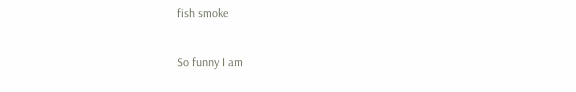fish smoke

So funny I am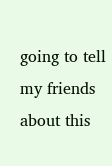going to tell my friends about this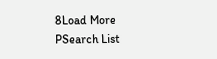8Load More
PSearch List